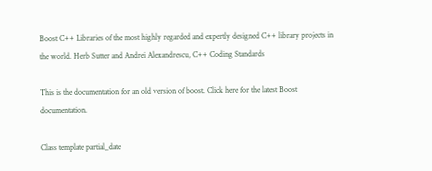Boost C++ Libraries of the most highly regarded and expertly designed C++ library projects in the world. Herb Sutter and Andrei Alexandrescu, C++ Coding Standards

This is the documentation for an old version of boost. Click here for the latest Boost documentation.

Class template partial_date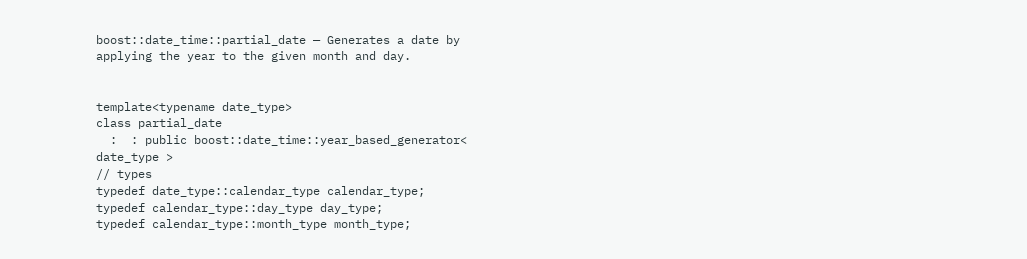boost::date_time::partial_date — Generates a date by applying the year to the given month and day.


template<typename date_type>
class partial_date
  :  : public boost::date_time::year_based_generator< date_type >
// types
typedef date_type::calendar_type calendar_type;
typedef calendar_type::day_type day_type;
typedef calendar_type::month_type month_type;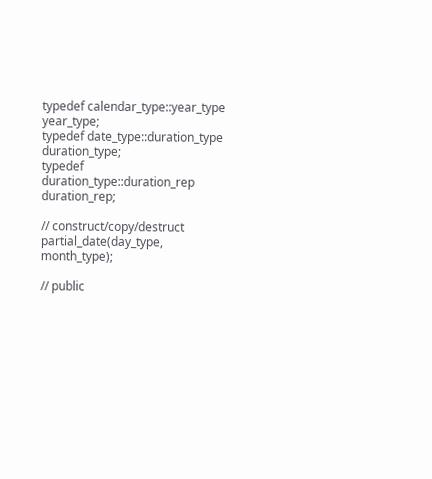typedef calendar_type::year_type year_type;
typedef date_type::duration_type duration_type;
typedef duration_type::duration_rep duration_rep;

// construct/copy/destruct
partial_date(day_type, month_type);

// public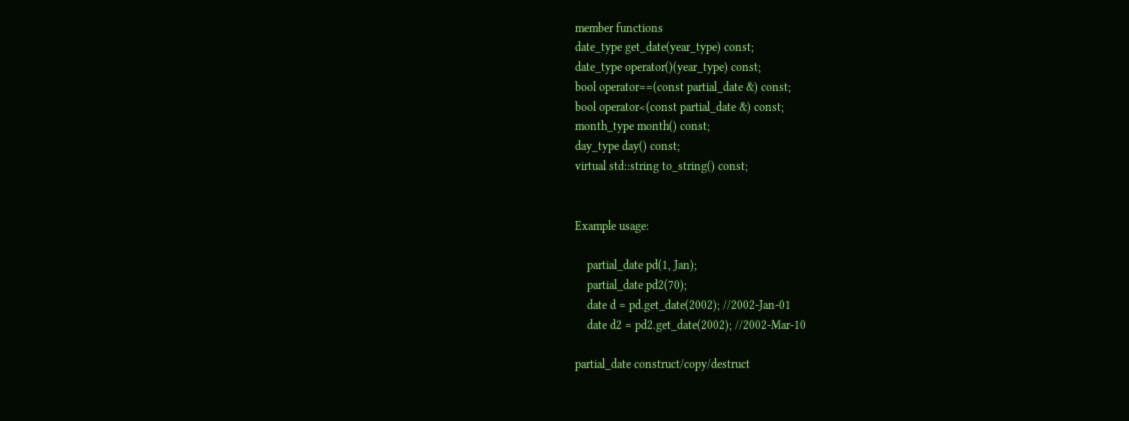member functions
date_type get_date(year_type) const;
date_type operator()(year_type) const;
bool operator==(const partial_date &) const;
bool operator<(const partial_date &) const;
month_type month() const;
day_type day() const;
virtual std::string to_string() const;


Example usage:

    partial_date pd(1, Jan);
    partial_date pd2(70);
    date d = pd.get_date(2002); //2002-Jan-01
    date d2 = pd2.get_date(2002); //2002-Mar-10

partial_date construct/copy/destruct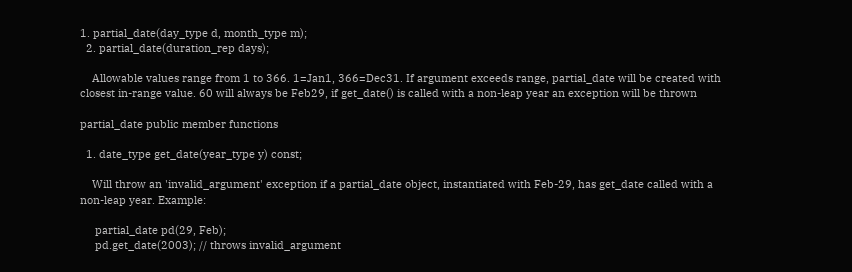1. partial_date(day_type d, month_type m);
  2. partial_date(duration_rep days);

    Allowable values range from 1 to 366. 1=Jan1, 366=Dec31. If argument exceeds range, partial_date will be created with closest in-range value. 60 will always be Feb29, if get_date() is called with a non-leap year an exception will be thrown

partial_date public member functions

  1. date_type get_date(year_type y) const;

    Will throw an 'invalid_argument' exception if a partial_date object, instantiated with Feb-29, has get_date called with a non-leap year. Example:

     partial_date pd(29, Feb);
     pd.get_date(2003); // throws invalid_argument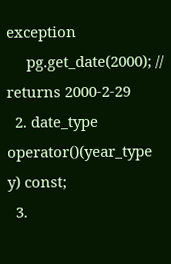exception
     pg.get_date(2000); // returns 2000-2-29
  2. date_type operator()(year_type y) const;
  3.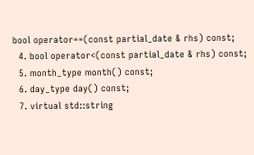bool operator==(const partial_date & rhs) const;
  4. bool operator<(const partial_date & rhs) const;
  5. month_type month() const;
  6. day_type day() const;
  7. virtual std::string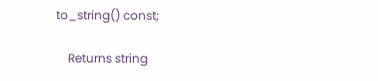to_string() const;

    Returns string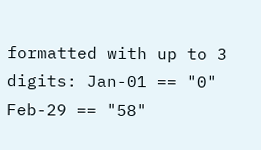formatted with up to 3 digits: Jan-01 == "0" Feb-29 == "58"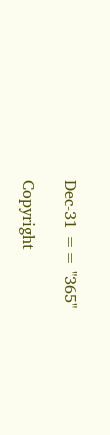Dec-31 == "365"

Copyright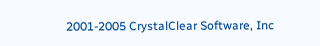2001-2005 CrystalClear Software, Inc